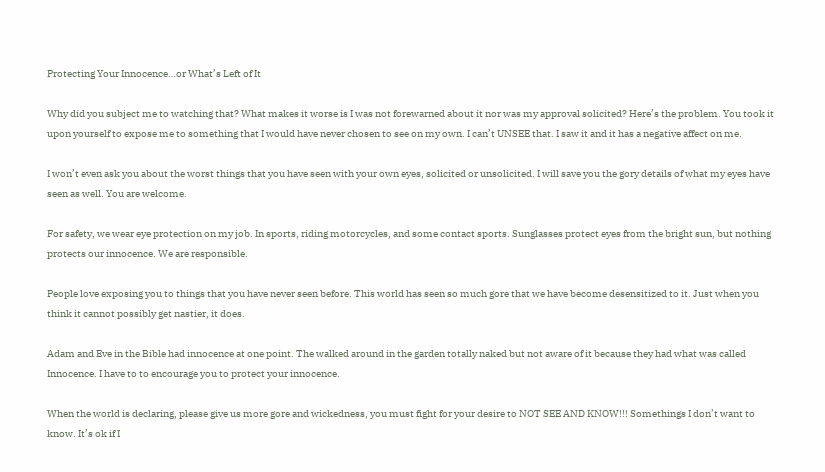Protecting Your Innocence…or What’s Left of It

Why did you subject me to watching that? What makes it worse is I was not forewarned about it nor was my approval solicited? Here’s the problem. You took it upon yourself to expose me to something that I would have never chosen to see on my own. I can’t UNSEE that. I saw it and it has a negative affect on me.

I won’t even ask you about the worst things that you have seen with your own eyes, solicited or unsolicited. I will save you the gory details of what my eyes have seen as well. You are welcome.

For safety, we wear eye protection on my job. In sports, riding motorcycles, and some contact sports. Sunglasses protect eyes from the bright sun, but nothing protects our innocence. We are responsible.

People love exposing you to things that you have never seen before. This world has seen so much gore that we have become desensitized to it. Just when you think it cannot possibly get nastier, it does.

Adam and Eve in the Bible had innocence at one point. The walked around in the garden totally naked but not aware of it because they had what was called Innocence. I have to to encourage you to protect your innocence.

When the world is declaring, please give us more gore and wickedness, you must fight for your desire to NOT SEE AND KNOW!!! Somethings I don’t want to know. It’s ok if I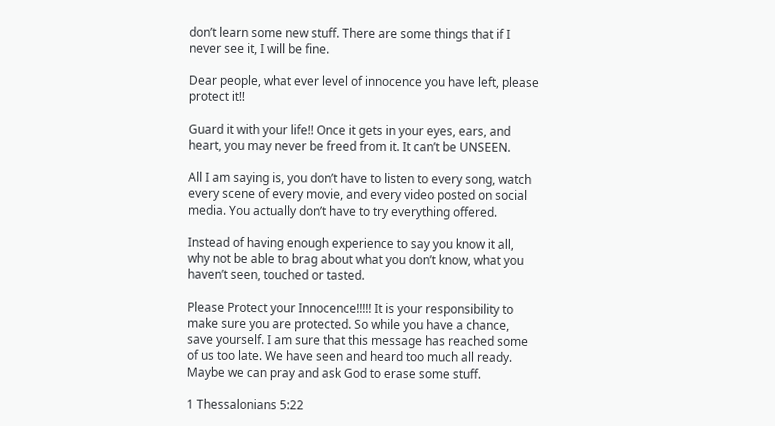don’t learn some new stuff. There are some things that if I never see it, I will be fine.

Dear people, what ever level of innocence you have left, please protect it!!

Guard it with your life!! Once it gets in your eyes, ears, and heart, you may never be freed from it. It can’t be UNSEEN.

All I am saying is, you don’t have to listen to every song, watch every scene of every movie, and every video posted on social media. You actually don’t have to try everything offered.

Instead of having enough experience to say you know it all, why not be able to brag about what you don’t know, what you haven’t seen, touched or tasted.

Please Protect your Innocence!!!!! It is your responsibility to make sure you are protected. So while you have a chance, save yourself. I am sure that this message has reached some of us too late. We have seen and heard too much all ready. Maybe we can pray and ask God to erase some stuff.

1 Thessalonians 5:22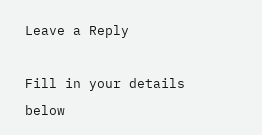Leave a Reply

Fill in your details below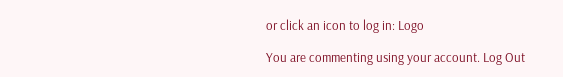or click an icon to log in: Logo

You are commenting using your account. Log Out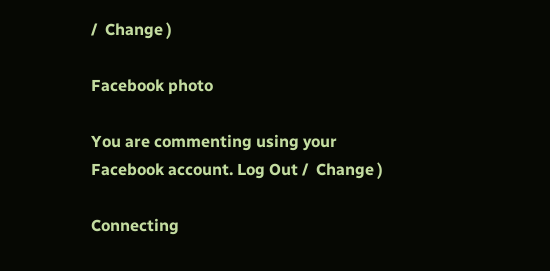/  Change )

Facebook photo

You are commenting using your Facebook account. Log Out /  Change )

Connecting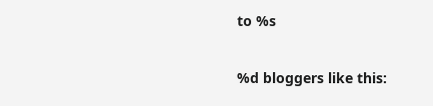to %s

%d bloggers like this: